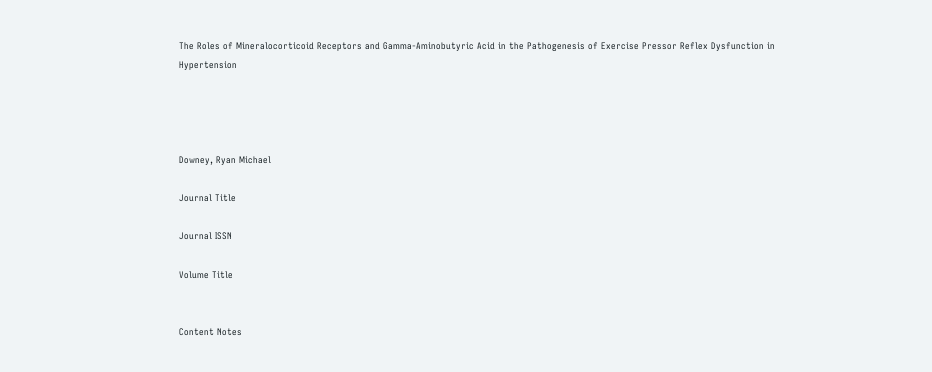The Roles of Mineralocorticoid Receptors and Gamma-Aminobutyric Acid in the Pathogenesis of Exercise Pressor Reflex Dysfunction in Hypertension




Downey, Ryan Michael

Journal Title

Journal ISSN

Volume Title


Content Notes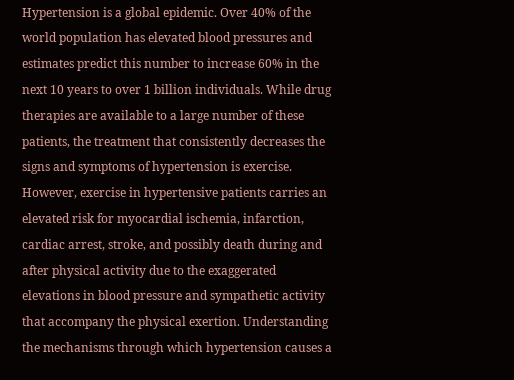Hypertension is a global epidemic. Over 40% of the world population has elevated blood pressures and estimates predict this number to increase 60% in the next 10 years to over 1 billion individuals. While drug therapies are available to a large number of these patients, the treatment that consistently decreases the signs and symptoms of hypertension is exercise. However, exercise in hypertensive patients carries an elevated risk for myocardial ischemia, infarction, cardiac arrest, stroke, and possibly death during and after physical activity due to the exaggerated elevations in blood pressure and sympathetic activity that accompany the physical exertion. Understanding the mechanisms through which hypertension causes a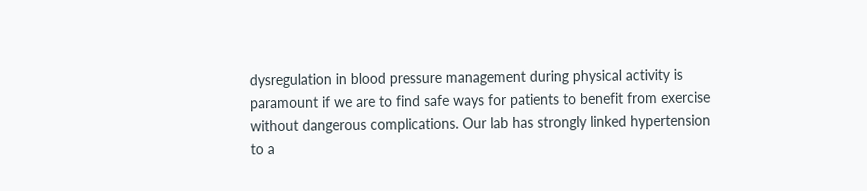dysregulation in blood pressure management during physical activity is paramount if we are to find safe ways for patients to benefit from exercise without dangerous complications. Our lab has strongly linked hypertension to a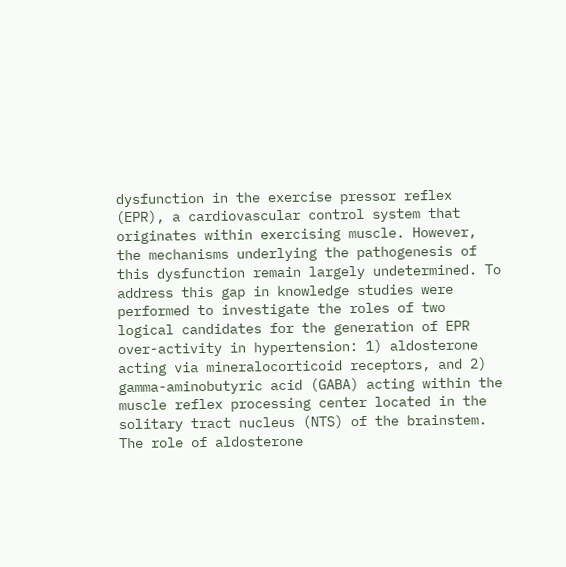dysfunction in the exercise pressor reflex (EPR), a cardiovascular control system that originates within exercising muscle. However, the mechanisms underlying the pathogenesis of this dysfunction remain largely undetermined. To address this gap in knowledge studies were performed to investigate the roles of two logical candidates for the generation of EPR over-activity in hypertension: 1) aldosterone acting via mineralocorticoid receptors, and 2) gamma-aminobutyric acid (GABA) acting within the muscle reflex processing center located in the solitary tract nucleus (NTS) of the brainstem. The role of aldosterone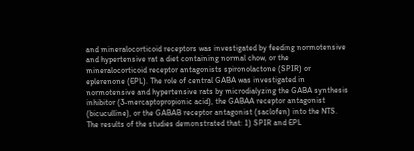and mineralocorticoid receptors was investigated by feeding normotensive and hypertensive rat a diet containing normal chow, or the mineralocorticoid receptor antagonists spironolactone (SPIR) or eplerenone (EPL). The role of central GABA was investigated in normotensive and hypertensive rats by microdialyzing the GABA synthesis inhibitor (3-mercaptopropionic acid), the GABAA receptor antagonist (bicuculline), or the GABAB receptor antagonist (saclofen) into the NTS. The results of the studies demonstrated that: 1) SPIR and EPL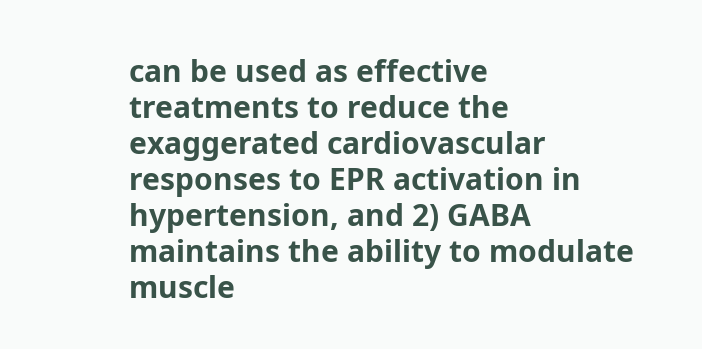can be used as effective treatments to reduce the exaggerated cardiovascular responses to EPR activation in hypertension, and 2) GABA maintains the ability to modulate muscle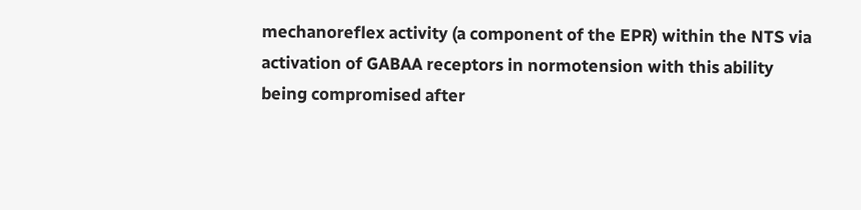mechanoreflex activity (a component of the EPR) within the NTS via activation of GABAA receptors in normotension with this ability being compromised after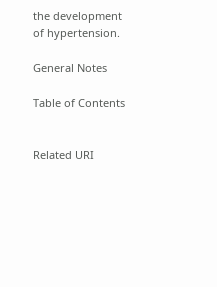the development of hypertension.

General Notes

Table of Contents


Related URI